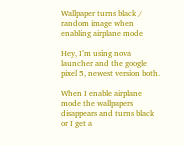Wallpaper turns black / random image when enabling airplane mode

Hey, I’m using nova launcher and the google pixel 5, newest version both.

When I enable airplane mode the wallpapers disappears and turns black or I get a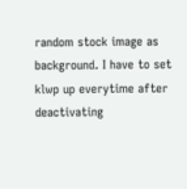random stock image as background. I have to set klwp up everytime after deactivating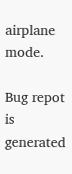airplane mode.

Bug repot is generated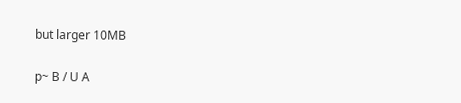but larger 10MB

p~ B / U A